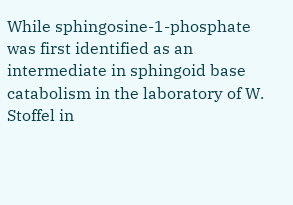While sphingosine-1-phosphate was first identified as an intermediate in sphingoid base catabolism in the laboratory of W. Stoffel in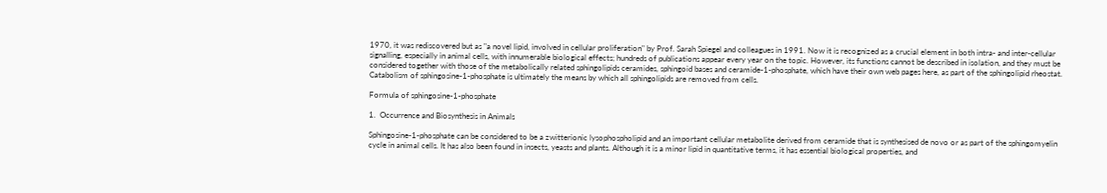1970, it was rediscovered but as "a novel lipid, involved in cellular proliferation" by Prof. Sarah Spiegel and colleagues in 1991. Now it is recognized as a crucial element in both intra- and inter-cellular signalling, especially in animal cells, with innumerable biological effects; hundreds of publications appear every year on the topic. However, its functions cannot be described in isolation, and they must be considered together with those of the metabolically related sphingolipids ceramides, sphingoid bases and ceramide-1-phosphate, which have their own web pages here, as part of the sphingolipid rheostat. Catabolism of sphingosine-1-phosphate is ultimately the means by which all sphingolipids are removed from cells.

Formula of sphingosine-1-phosphate

1.  Occurrence and Biosynthesis in Animals

Sphingosine-1-phosphate can be considered to be a zwitterionic lysophospholipid and an important cellular metabolite derived from ceramide that is synthesised de novo or as part of the sphingomyelin cycle in animal cells. It has also been found in insects, yeasts and plants. Although it is a minor lipid in quantitative terms, it has essential biological properties, and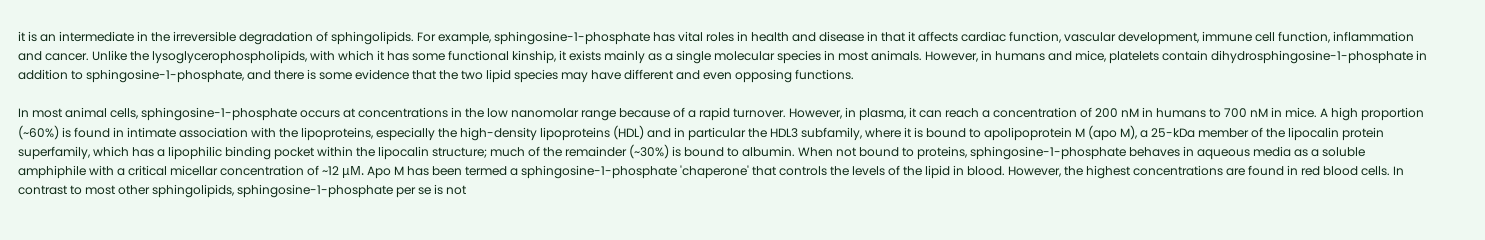it is an intermediate in the irreversible degradation of sphingolipids. For example, sphingosine-1-phosphate has vital roles in health and disease in that it affects cardiac function, vascular development, immune cell function, inflammation and cancer. Unlike the lysoglycerophospholipids, with which it has some functional kinship, it exists mainly as a single molecular species in most animals. However, in humans and mice, platelets contain dihydrosphingosine-1-phosphate in addition to sphingosine-1-phosphate, and there is some evidence that the two lipid species may have different and even opposing functions.

In most animal cells, sphingosine-1-phosphate occurs at concentrations in the low nanomolar range because of a rapid turnover. However, in plasma, it can reach a concentration of 200 nM in humans to 700 nM in mice. A high proportion (~60%) is found in intimate association with the lipoproteins, especially the high-density lipoproteins (HDL) and in particular the HDL3 subfamily, where it is bound to apolipoprotein M (apo M), a 25-kDa member of the lipocalin protein superfamily, which has a lipophilic binding pocket within the lipocalin structure; much of the remainder (~30%) is bound to albumin. When not bound to proteins, sphingosine-1-phosphate behaves in aqueous media as a soluble amphiphile with a critical micellar concentration of ~12 μM. Apo M has been termed a sphingosine-1-phosphate 'chaperone' that controls the levels of the lipid in blood. However, the highest concentrations are found in red blood cells. In contrast to most other sphingolipids, sphingosine-1-phosphate per se is not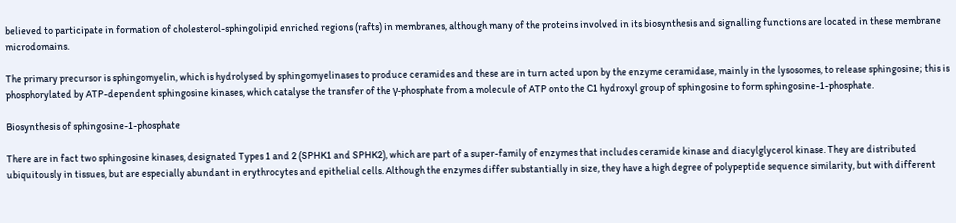believed to participate in formation of cholesterol-sphingolipid enriched regions (rafts) in membranes, although many of the proteins involved in its biosynthesis and signalling functions are located in these membrane microdomains.

The primary precursor is sphingomyelin, which is hydrolysed by sphingomyelinases to produce ceramides and these are in turn acted upon by the enzyme ceramidase, mainly in the lysosomes, to release sphingosine; this is phosphorylated by ATP-dependent sphingosine kinases, which catalyse the transfer of the γ-phosphate from a molecule of ATP onto the C1 hydroxyl group of sphingosine to form sphingosine-1-phosphate.

Biosynthesis of sphingosine-1-phosphate

There are in fact two sphingosine kinases, designated Types 1 and 2 (SPHK1 and SPHK2), which are part of a super-family of enzymes that includes ceramide kinase and diacylglycerol kinase. They are distributed ubiquitously in tissues, but are especially abundant in erythrocytes and epithelial cells. Although the enzymes differ substantially in size, they have a high degree of polypeptide sequence similarity, but with different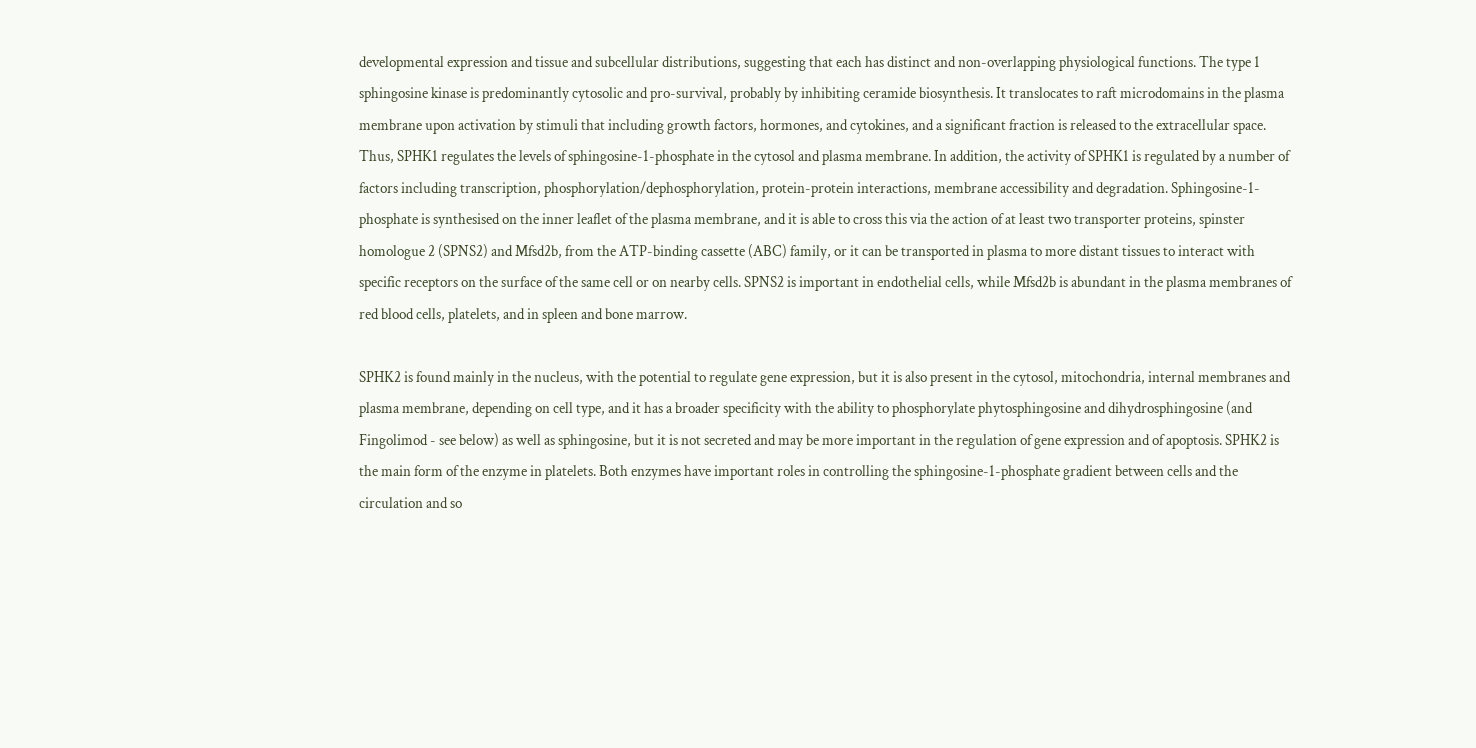developmental expression and tissue and subcellular distributions, suggesting that each has distinct and non-overlapping physiological functions. The type 1 sphingosine kinase is predominantly cytosolic and pro-survival, probably by inhibiting ceramide biosynthesis. It translocates to raft microdomains in the plasma membrane upon activation by stimuli that including growth factors, hormones, and cytokines, and a significant fraction is released to the extracellular space. Thus, SPHK1 regulates the levels of sphingosine-1-phosphate in the cytosol and plasma membrane. In addition, the activity of SPHK1 is regulated by a number of factors including transcription, phosphorylation/dephosphorylation, protein-protein interactions, membrane accessibility and degradation. Sphingosine-1-phosphate is synthesised on the inner leaflet of the plasma membrane, and it is able to cross this via the action of at least two transporter proteins, spinster homologue 2 (SPNS2) and Mfsd2b, from the ATP-binding cassette (ABC) family, or it can be transported in plasma to more distant tissues to interact with specific receptors on the surface of the same cell or on nearby cells. SPNS2 is important in endothelial cells, while Mfsd2b is abundant in the plasma membranes of red blood cells, platelets, and in spleen and bone marrow.

SPHK2 is found mainly in the nucleus, with the potential to regulate gene expression, but it is also present in the cytosol, mitochondria, internal membranes and plasma membrane, depending on cell type, and it has a broader specificity with the ability to phosphorylate phytosphingosine and dihydrosphingosine (and Fingolimod - see below) as well as sphingosine, but it is not secreted and may be more important in the regulation of gene expression and of apoptosis. SPHK2 is the main form of the enzyme in platelets. Both enzymes have important roles in controlling the sphingosine-1-phosphate gradient between cells and the circulation and so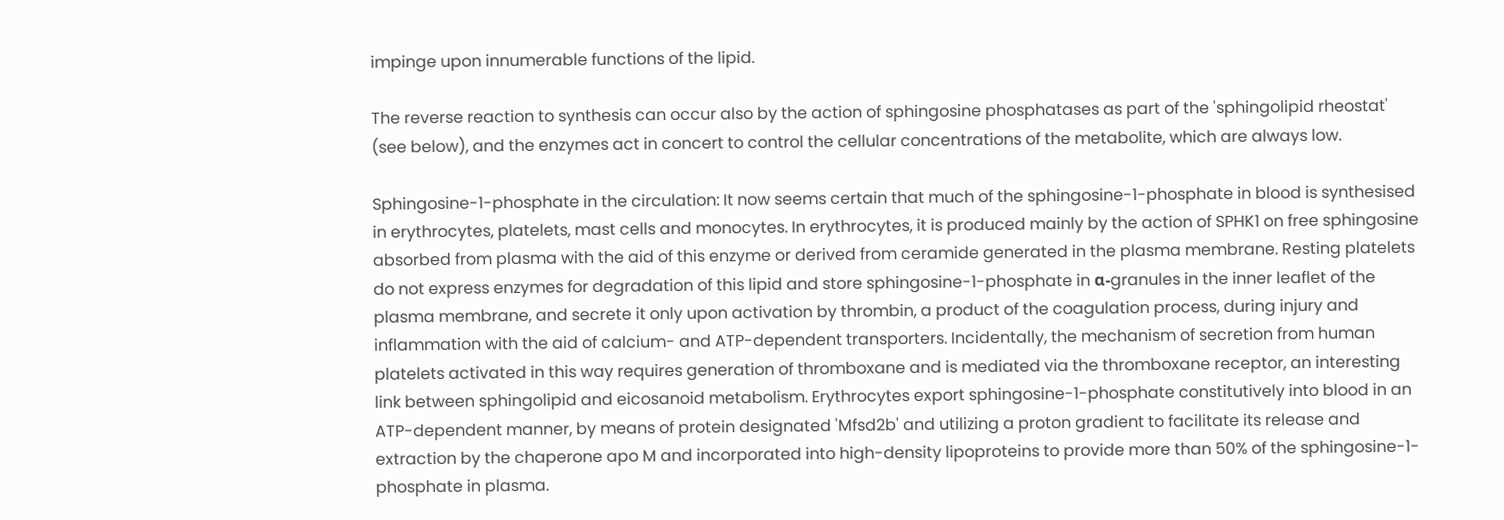impinge upon innumerable functions of the lipid.

The reverse reaction to synthesis can occur also by the action of sphingosine phosphatases as part of the 'sphingolipid rheostat' (see below), and the enzymes act in concert to control the cellular concentrations of the metabolite, which are always low.

Sphingosine-1-phosphate in the circulation: It now seems certain that much of the sphingosine-1-phosphate in blood is synthesised in erythrocytes, platelets, mast cells and monocytes. In erythrocytes, it is produced mainly by the action of SPHK1 on free sphingosine absorbed from plasma with the aid of this enzyme or derived from ceramide generated in the plasma membrane. Resting platelets do not express enzymes for degradation of this lipid and store sphingosine-1-phosphate in α-granules in the inner leaflet of the plasma membrane, and secrete it only upon activation by thrombin, a product of the coagulation process, during injury and inflammation with the aid of calcium- and ATP-dependent transporters. Incidentally, the mechanism of secretion from human platelets activated in this way requires generation of thromboxane and is mediated via the thromboxane receptor, an interesting link between sphingolipid and eicosanoid metabolism. Erythrocytes export sphingosine-1-phosphate constitutively into blood in an ATP-dependent manner, by means of protein designated 'Mfsd2b' and utilizing a proton gradient to facilitate its release and extraction by the chaperone apo M and incorporated into high-density lipoproteins to provide more than 50% of the sphingosine-1-phosphate in plasma.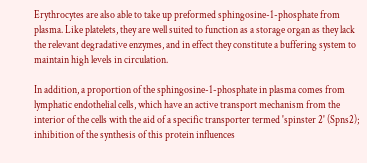Erythrocytes are also able to take up preformed sphingosine-1-phosphate from plasma. Like platelets, they are well suited to function as a storage organ as they lack the relevant degradative enzymes, and in effect they constitute a buffering system to maintain high levels in circulation.

In addition, a proportion of the sphingosine-1-phosphate in plasma comes from lymphatic endothelial cells, which have an active transport mechanism from the interior of the cells with the aid of a specific transporter termed 'spinster 2' (Spns2); inhibition of the synthesis of this protein influences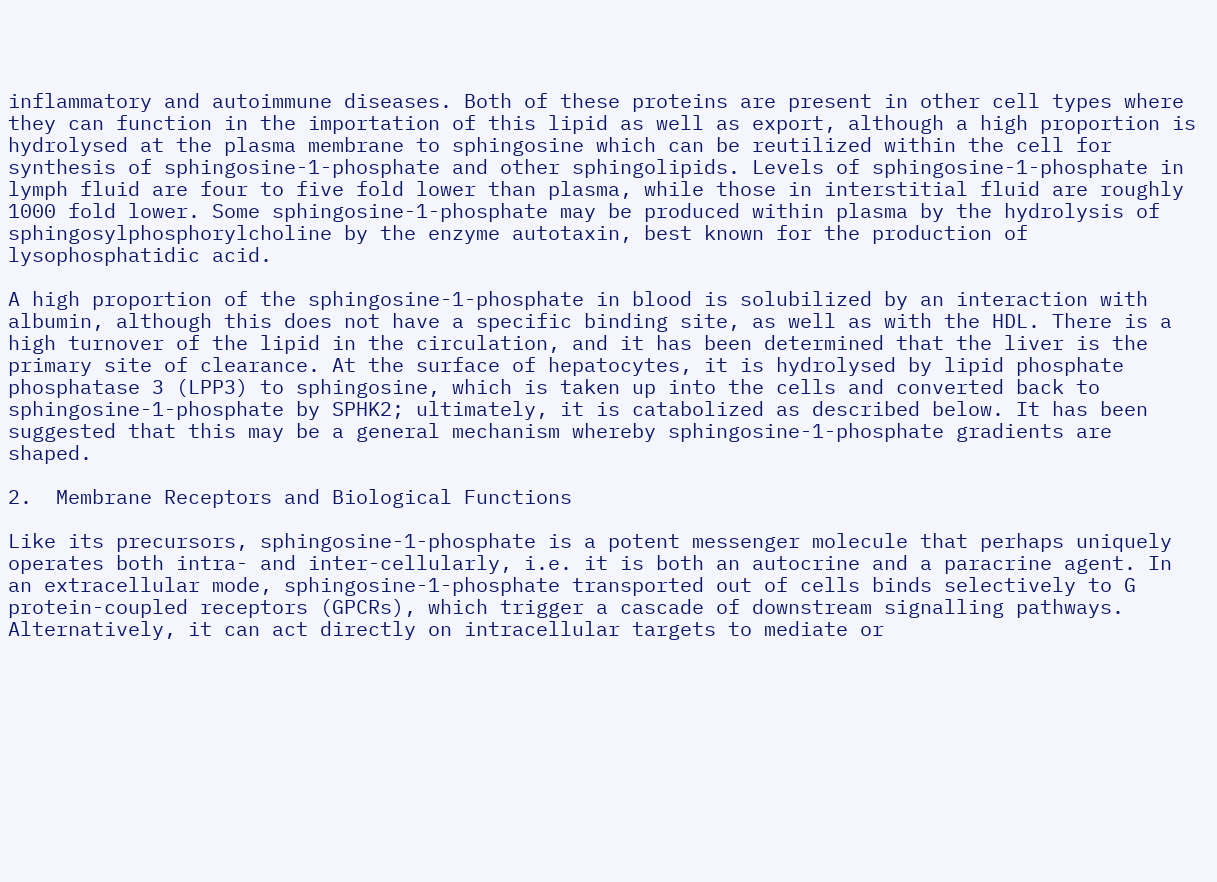inflammatory and autoimmune diseases. Both of these proteins are present in other cell types where they can function in the importation of this lipid as well as export, although a high proportion is hydrolysed at the plasma membrane to sphingosine which can be reutilized within the cell for synthesis of sphingosine-1-phosphate and other sphingolipids. Levels of sphingosine-1-phosphate in lymph fluid are four to five fold lower than plasma, while those in interstitial fluid are roughly 1000 fold lower. Some sphingosine-1-phosphate may be produced within plasma by the hydrolysis of sphingosylphosphorylcholine by the enzyme autotaxin, best known for the production of lysophosphatidic acid.

A high proportion of the sphingosine-1-phosphate in blood is solubilized by an interaction with albumin, although this does not have a specific binding site, as well as with the HDL. There is a high turnover of the lipid in the circulation, and it has been determined that the liver is the primary site of clearance. At the surface of hepatocytes, it is hydrolysed by lipid phosphate phosphatase 3 (LPP3) to sphingosine, which is taken up into the cells and converted back to sphingosine-1-phosphate by SPHK2; ultimately, it is catabolized as described below. It has been suggested that this may be a general mechanism whereby sphingosine-1-phosphate gradients are shaped.

2.  Membrane Receptors and Biological Functions

Like its precursors, sphingosine-1-phosphate is a potent messenger molecule that perhaps uniquely operates both intra- and inter-cellularly, i.e. it is both an autocrine and a paracrine agent. In an extracellular mode, sphingosine-1-phosphate transported out of cells binds selectively to G protein-coupled receptors (GPCRs), which trigger a cascade of downstream signalling pathways. Alternatively, it can act directly on intracellular targets to mediate or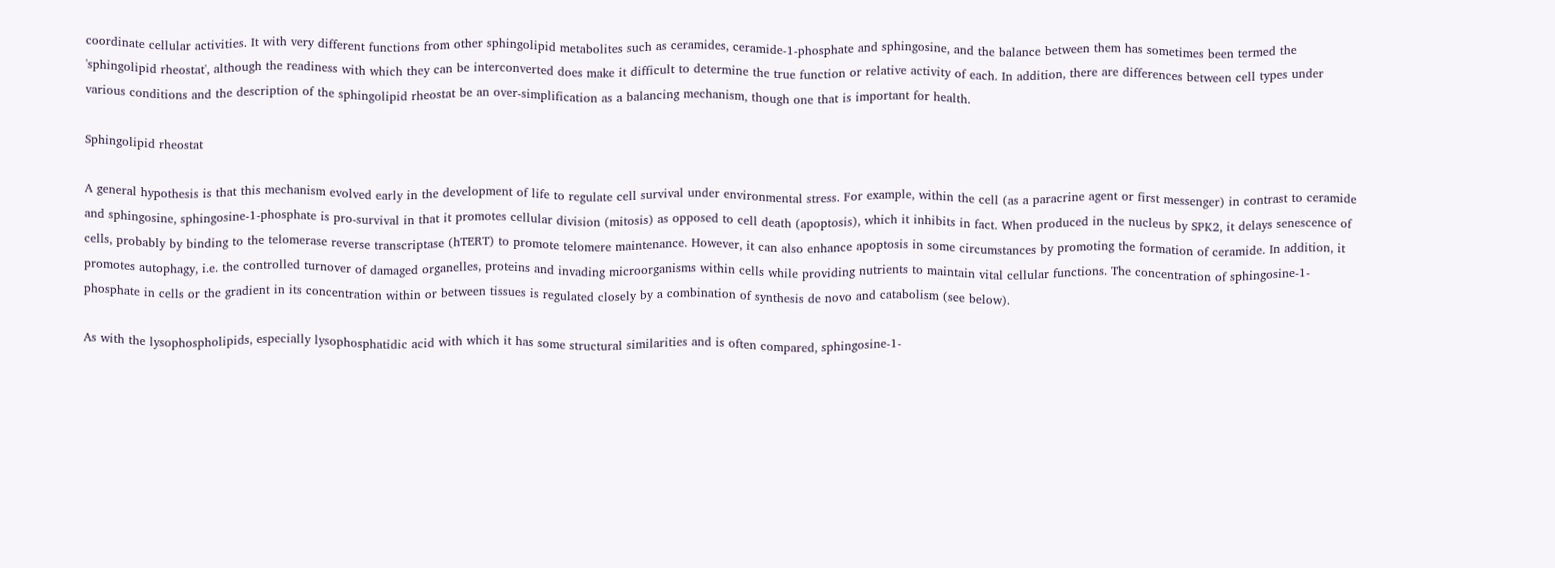coordinate cellular activities. It with very different functions from other sphingolipid metabolites such as ceramides, ceramide-1-phosphate and sphingosine, and the balance between them has sometimes been termed the 'sphingolipid rheostat', although the readiness with which they can be interconverted does make it difficult to determine the true function or relative activity of each. In addition, there are differences between cell types under various conditions and the description of the sphingolipid rheostat be an over-simplification as a balancing mechanism, though one that is important for health.

Sphingolipid rheostat

A general hypothesis is that this mechanism evolved early in the development of life to regulate cell survival under environmental stress. For example, within the cell (as a paracrine agent or first messenger) in contrast to ceramide and sphingosine, sphingosine-1-phosphate is pro-survival in that it promotes cellular division (mitosis) as opposed to cell death (apoptosis), which it inhibits in fact. When produced in the nucleus by SPK2, it delays senescence of cells, probably by binding to the telomerase reverse transcriptase (hTERT) to promote telomere maintenance. However, it can also enhance apoptosis in some circumstances by promoting the formation of ceramide. In addition, it promotes autophagy, i.e. the controlled turnover of damaged organelles, proteins and invading microorganisms within cells while providing nutrients to maintain vital cellular functions. The concentration of sphingosine-1-phosphate in cells or the gradient in its concentration within or between tissues is regulated closely by a combination of synthesis de novo and catabolism (see below).

As with the lysophospholipids, especially lysophosphatidic acid with which it has some structural similarities and is often compared, sphingosine-1-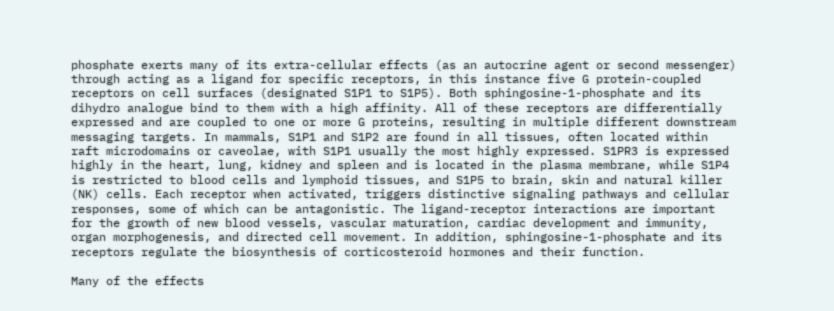phosphate exerts many of its extra-cellular effects (as an autocrine agent or second messenger) through acting as a ligand for specific receptors, in this instance five G protein-coupled receptors on cell surfaces (designated S1P1 to S1P5). Both sphingosine-1-phosphate and its dihydro analogue bind to them with a high affinity. All of these receptors are differentially expressed and are coupled to one or more G proteins, resulting in multiple different downstream messaging targets. In mammals, S1P1 and S1P2 are found in all tissues, often located within raft microdomains or caveolae, with S1P1 usually the most highly expressed. S1PR3 is expressed highly in the heart, lung, kidney and spleen and is located in the plasma membrane, while S1P4 is restricted to blood cells and lymphoid tissues, and S1P5 to brain, skin and natural killer (NK) cells. Each receptor when activated, triggers distinctive signaling pathways and cellular responses, some of which can be antagonistic. The ligand-receptor interactions are important for the growth of new blood vessels, vascular maturation, cardiac development and immunity, organ morphogenesis, and directed cell movement. In addition, sphingosine-1-phosphate and its receptors regulate the biosynthesis of corticosteroid hormones and their function.

Many of the effects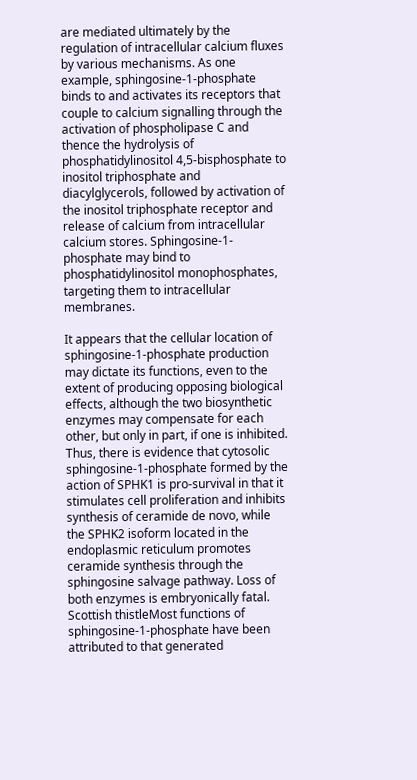are mediated ultimately by the regulation of intracellular calcium fluxes by various mechanisms. As one example, sphingosine-1-phosphate binds to and activates its receptors that couple to calcium signalling through the activation of phospholipase C and thence the hydrolysis of phosphatidylinositol 4,5-bisphosphate to inositol triphosphate and diacylglycerols, followed by activation of the inositol triphosphate receptor and release of calcium from intracellular calcium stores. Sphingosine-1-phosphate may bind to phosphatidylinositol monophosphates, targeting them to intracellular membranes.

It appears that the cellular location of sphingosine-1-phosphate production may dictate its functions, even to the extent of producing opposing biological effects, although the two biosynthetic enzymes may compensate for each other, but only in part, if one is inhibited. Thus, there is evidence that cytosolic sphingosine-1-phosphate formed by the action of SPHK1 is pro-survival in that it stimulates cell proliferation and inhibits synthesis of ceramide de novo, while the SPHK2 isoform located in the endoplasmic reticulum promotes ceramide synthesis through the sphingosine salvage pathway. Loss of both enzymes is embryonically fatal. Scottish thistleMost functions of sphingosine-1-phosphate have been attributed to that generated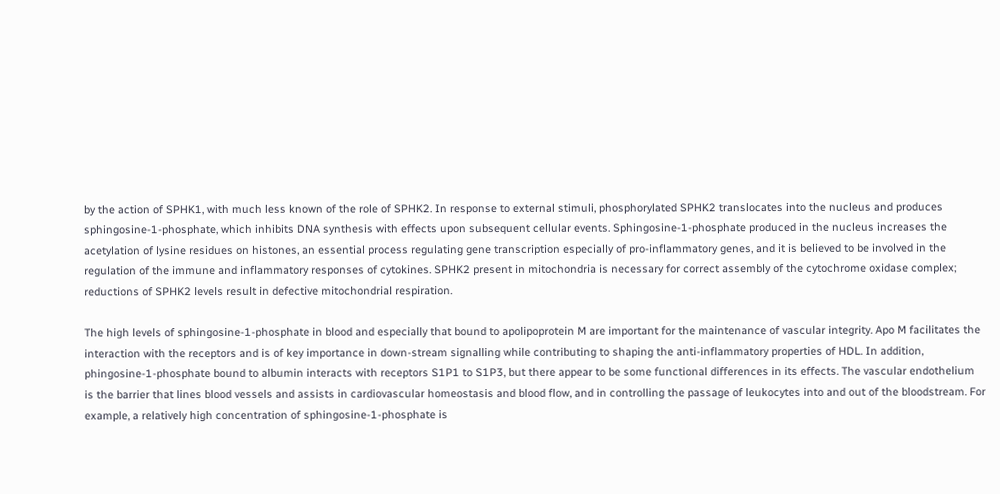by the action of SPHK1, with much less known of the role of SPHK2. In response to external stimuli, phosphorylated SPHK2 translocates into the nucleus and produces sphingosine-1-phosphate, which inhibits DNA synthesis with effects upon subsequent cellular events. Sphingosine-1-phosphate produced in the nucleus increases the acetylation of lysine residues on histones, an essential process regulating gene transcription especially of pro-inflammatory genes, and it is believed to be involved in the regulation of the immune and inflammatory responses of cytokines. SPHK2 present in mitochondria is necessary for correct assembly of the cytochrome oxidase complex; reductions of SPHK2 levels result in defective mitochondrial respiration.

The high levels of sphingosine-1-phosphate in blood and especially that bound to apolipoprotein M are important for the maintenance of vascular integrity. Apo M facilitates the interaction with the receptors and is of key importance in down-stream signalling while contributing to shaping the anti-inflammatory properties of HDL. In addition, phingosine-1-phosphate bound to albumin interacts with receptors S1P1 to S1P3, but there appear to be some functional differences in its effects. The vascular endothelium is the barrier that lines blood vessels and assists in cardiovascular homeostasis and blood flow, and in controlling the passage of leukocytes into and out of the bloodstream. For example, a relatively high concentration of sphingosine-1-phosphate is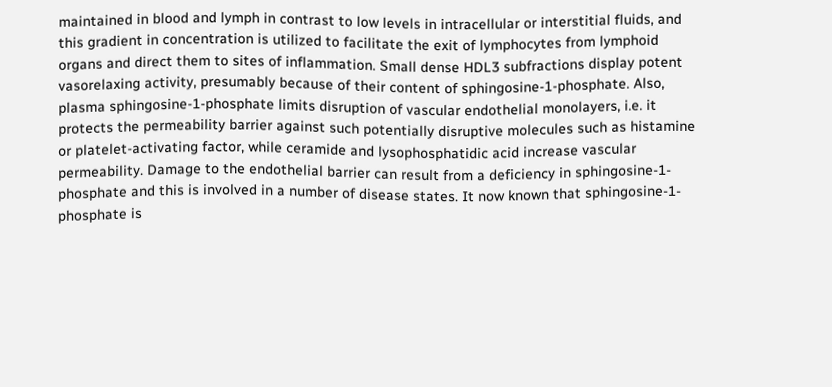maintained in blood and lymph in contrast to low levels in intracellular or interstitial fluids, and this gradient in concentration is utilized to facilitate the exit of lymphocytes from lymphoid organs and direct them to sites of inflammation. Small dense HDL3 subfractions display potent vasorelaxing activity, presumably because of their content of sphingosine-1-phosphate. Also, plasma sphingosine-1-phosphate limits disruption of vascular endothelial monolayers, i.e. it protects the permeability barrier against such potentially disruptive molecules such as histamine or platelet-activating factor, while ceramide and lysophosphatidic acid increase vascular permeability. Damage to the endothelial barrier can result from a deficiency in sphingosine-1-phosphate and this is involved in a number of disease states. It now known that sphingosine-1-phosphate is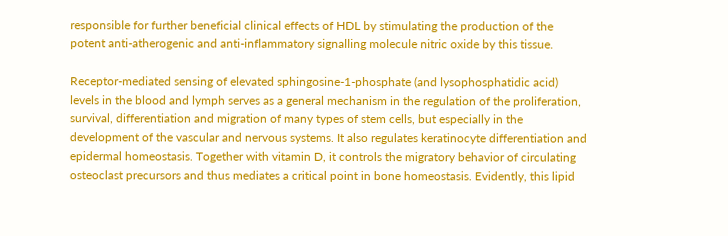responsible for further beneficial clinical effects of HDL by stimulating the production of the potent anti-atherogenic and anti-inflammatory signalling molecule nitric oxide by this tissue.

Receptor-mediated sensing of elevated sphingosine-1-phosphate (and lysophosphatidic acid) levels in the blood and lymph serves as a general mechanism in the regulation of the proliferation, survival, differentiation and migration of many types of stem cells, but especially in the development of the vascular and nervous systems. It also regulates keratinocyte differentiation and epidermal homeostasis. Together with vitamin D, it controls the migratory behavior of circulating osteoclast precursors and thus mediates a critical point in bone homeostasis. Evidently, this lipid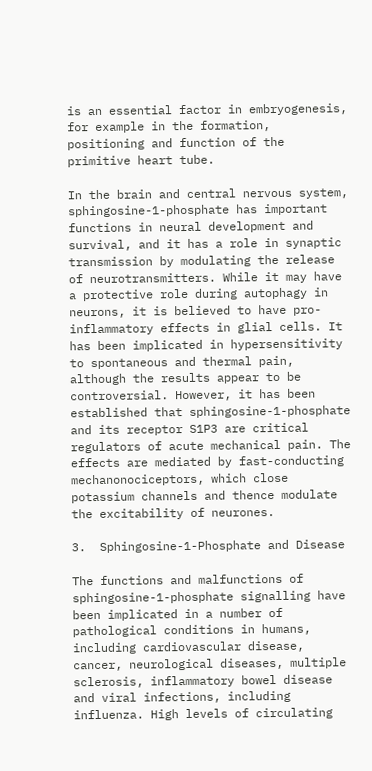is an essential factor in embryogenesis, for example in the formation, positioning and function of the primitive heart tube.

In the brain and central nervous system, sphingosine-1-phosphate has important functions in neural development and survival, and it has a role in synaptic transmission by modulating the release of neurotransmitters. While it may have a protective role during autophagy in neurons, it is believed to have pro-inflammatory effects in glial cells. It has been implicated in hypersensitivity to spontaneous and thermal pain, although the results appear to be controversial. However, it has been established that sphingosine-1-phosphate and its receptor S1P3 are critical regulators of acute mechanical pain. The effects are mediated by fast-conducting mechanonociceptors, which close potassium channels and thence modulate the excitability of neurones.

3.  Sphingosine-1-Phosphate and Disease

The functions and malfunctions of sphingosine-1-phosphate signalling have been implicated in a number of pathological conditions in humans, including cardiovascular disease, cancer, neurological diseases, multiple sclerosis, inflammatory bowel disease and viral infections, including influenza. High levels of circulating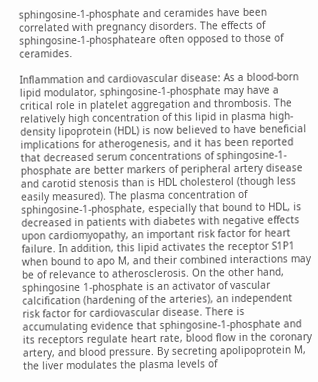sphingosine-1-phosphate and ceramides have been correlated with pregnancy disorders. The effects of sphingosine-1-phosphateare often opposed to those of ceramides.

Inflammation and cardiovascular disease: As a blood-born lipid modulator, sphingosine-1-phosphate may have a critical role in platelet aggregation and thrombosis. The relatively high concentration of this lipid in plasma high-density lipoprotein (HDL) is now believed to have beneficial implications for atherogenesis, and it has been reported that decreased serum concentrations of sphingosine-1-phosphate are better markers of peripheral artery disease and carotid stenosis than is HDL cholesterol (though less easily measured). The plasma concentration of sphingosine-1-phosphate, especially that bound to HDL, is decreased in patients with diabetes with negative effects upon cardiomyopathy, an important risk factor for heart failure. In addition, this lipid activates the receptor S1P1 when bound to apo M, and their combined interactions may be of relevance to atherosclerosis. On the other hand, sphingosine 1-phosphate is an activator of vascular calcification (hardening of the arteries), an independent risk factor for cardiovascular disease. There is accumulating evidence that sphingosine-1-phosphate and its receptors regulate heart rate, blood flow in the coronary artery, and blood pressure. By secreting apolipoprotein M, the liver modulates the plasma levels of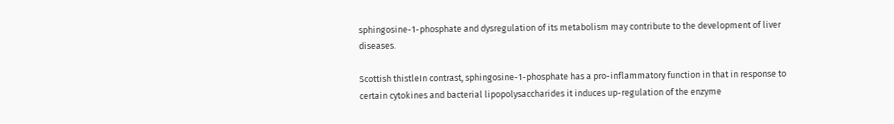sphingosine-1-phosphate and dysregulation of its metabolism may contribute to the development of liver diseases.

Scottish thistleIn contrast, sphingosine-1-phosphate has a pro-inflammatory function in that in response to certain cytokines and bacterial lipopolysaccharides it induces up-regulation of the enzyme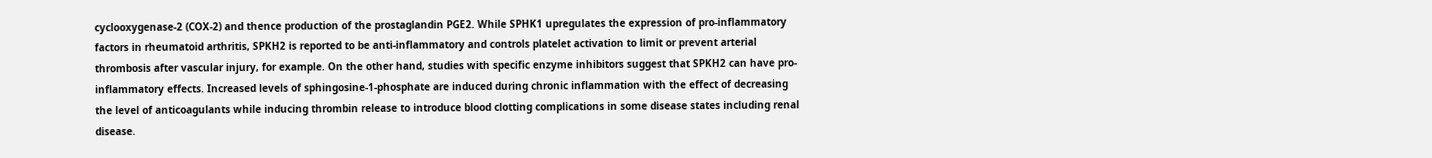cyclooxygenase-2 (COX-2) and thence production of the prostaglandin PGE2. While SPHK1 upregulates the expression of pro-inflammatory factors in rheumatoid arthritis, SPKH2 is reported to be anti-inflammatory and controls platelet activation to limit or prevent arterial thrombosis after vascular injury, for example. On the other hand, studies with specific enzyme inhibitors suggest that SPKH2 can have pro-inflammatory effects. Increased levels of sphingosine-1-phosphate are induced during chronic inflammation with the effect of decreasing the level of anticoagulants while inducing thrombin release to introduce blood clotting complications in some disease states including renal disease.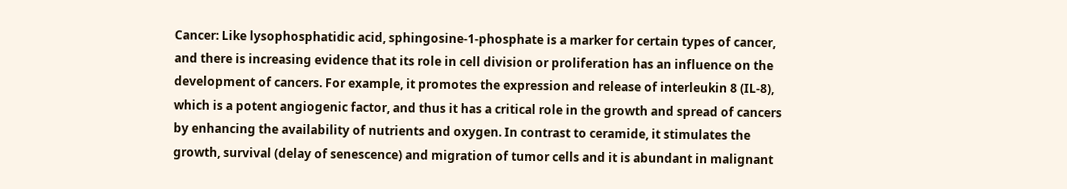Cancer: Like lysophosphatidic acid, sphingosine-1-phosphate is a marker for certain types of cancer, and there is increasing evidence that its role in cell division or proliferation has an influence on the development of cancers. For example, it promotes the expression and release of interleukin 8 (IL-8), which is a potent angiogenic factor, and thus it has a critical role in the growth and spread of cancers by enhancing the availability of nutrients and oxygen. In contrast to ceramide, it stimulates the growth, survival (delay of senescence) and migration of tumor cells and it is abundant in malignant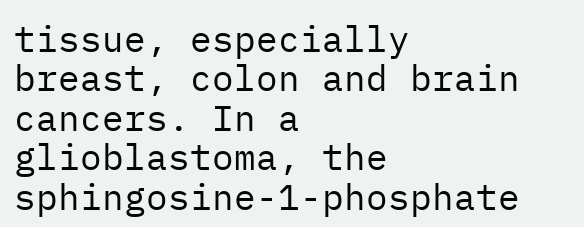tissue, especially breast, colon and brain cancers. In a glioblastoma, the sphingosine-1-phosphate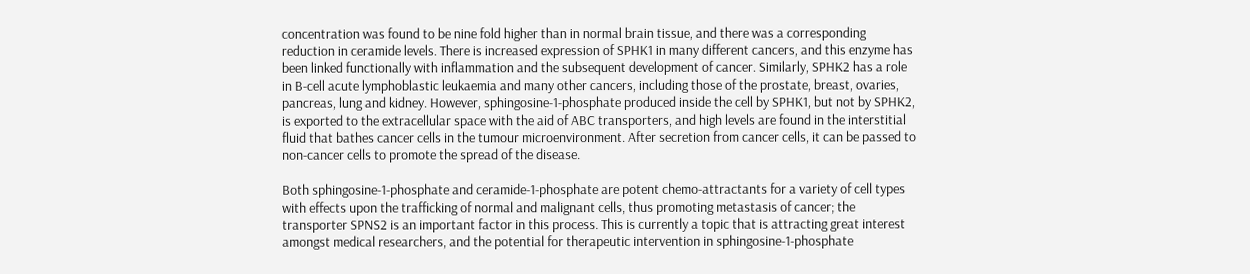concentration was found to be nine fold higher than in normal brain tissue, and there was a corresponding reduction in ceramide levels. There is increased expression of SPHK1 in many different cancers, and this enzyme has been linked functionally with inflammation and the subsequent development of cancer. Similarly, SPHK2 has a role in B-cell acute lymphoblastic leukaemia and many other cancers, including those of the prostate, breast, ovaries, pancreas, lung and kidney. However, sphingosine-1-phosphate produced inside the cell by SPHK1, but not by SPHK2, is exported to the extracellular space with the aid of ABC transporters, and high levels are found in the interstitial fluid that bathes cancer cells in the tumour microenvironment. After secretion from cancer cells, it can be passed to non-cancer cells to promote the spread of the disease.

Both sphingosine-1-phosphate and ceramide-1-phosphate are potent chemo-attractants for a variety of cell types with effects upon the trafficking of normal and malignant cells, thus promoting metastasis of cancer; the transporter SPNS2 is an important factor in this process. This is currently a topic that is attracting great interest amongst medical researchers, and the potential for therapeutic intervention in sphingosine-1-phosphate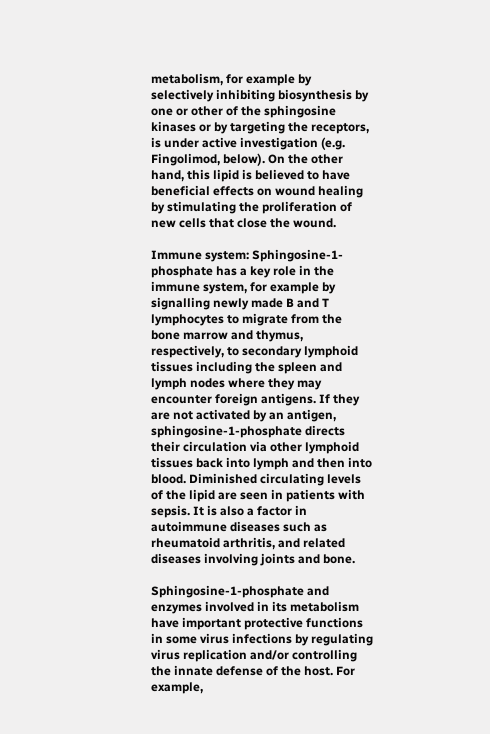metabolism, for example by selectively inhibiting biosynthesis by one or other of the sphingosine kinases or by targeting the receptors, is under active investigation (e.g. Fingolimod, below). On the other hand, this lipid is believed to have beneficial effects on wound healing by stimulating the proliferation of new cells that close the wound.

Immune system: Sphingosine-1-phosphate has a key role in the immune system, for example by signalling newly made B and T lymphocytes to migrate from the bone marrow and thymus, respectively, to secondary lymphoid tissues including the spleen and lymph nodes where they may encounter foreign antigens. If they are not activated by an antigen, sphingosine-1-phosphate directs their circulation via other lymphoid tissues back into lymph and then into blood. Diminished circulating levels of the lipid are seen in patients with sepsis. It is also a factor in autoimmune diseases such as rheumatoid arthritis, and related diseases involving joints and bone.

Sphingosine-1-phosphate and enzymes involved in its metabolism have important protective functions in some virus infections by regulating virus replication and/or controlling the innate defense of the host. For example,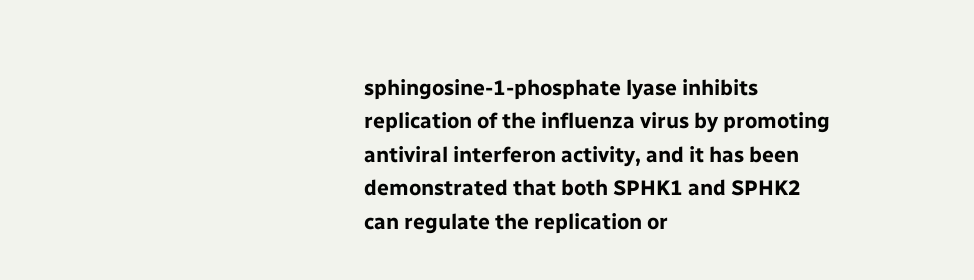sphingosine-1-phosphate lyase inhibits replication of the influenza virus by promoting antiviral interferon activity, and it has been demonstrated that both SPHK1 and SPHK2 can regulate the replication or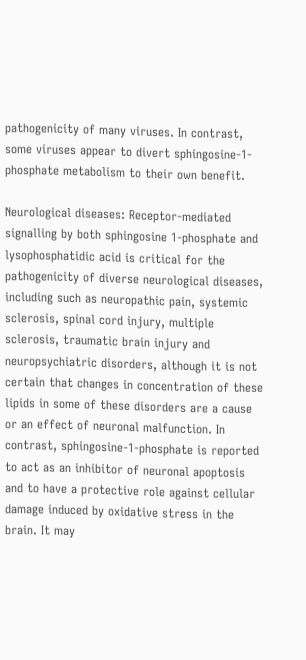pathogenicity of many viruses. In contrast, some viruses appear to divert sphingosine-1-phosphate metabolism to their own benefit.

Neurological diseases: Receptor-mediated signalling by both sphingosine 1-phosphate and lysophosphatidic acid is critical for the pathogenicity of diverse neurological diseases, including such as neuropathic pain, systemic sclerosis, spinal cord injury, multiple sclerosis, traumatic brain injury and neuropsychiatric disorders, although it is not certain that changes in concentration of these lipids in some of these disorders are a cause or an effect of neuronal malfunction. In contrast, sphingosine-1-phosphate is reported to act as an inhibitor of neuronal apoptosis and to have a protective role against cellular damage induced by oxidative stress in the brain. It may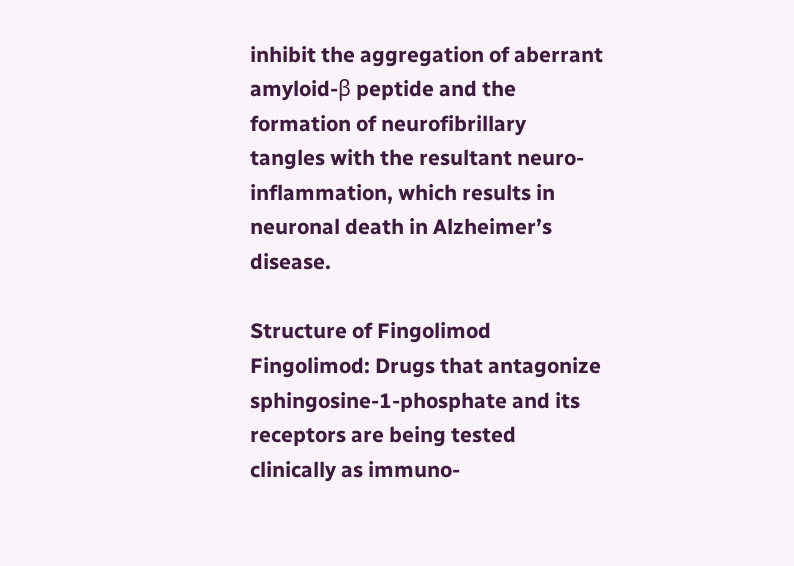inhibit the aggregation of aberrant amyloid-β peptide and the formation of neurofibrillary tangles with the resultant neuro-inflammation, which results in neuronal death in Alzheimer’s disease.

Structure of Fingolimod Fingolimod: Drugs that antagonize sphingosine-1-phosphate and its receptors are being tested clinically as immuno-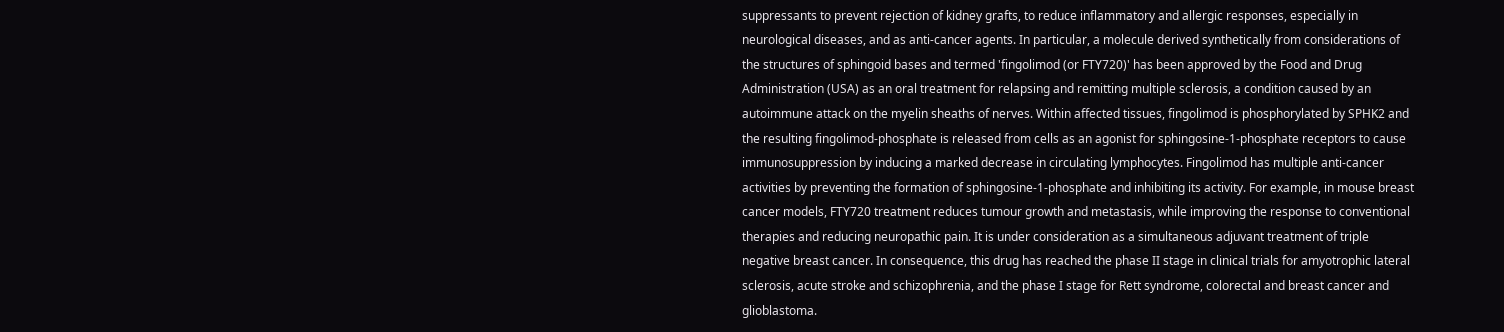suppressants to prevent rejection of kidney grafts, to reduce inflammatory and allergic responses, especially in neurological diseases, and as anti-cancer agents. In particular, a molecule derived synthetically from considerations of the structures of sphingoid bases and termed 'fingolimod (or FTY720)' has been approved by the Food and Drug Administration (USA) as an oral treatment for relapsing and remitting multiple sclerosis, a condition caused by an autoimmune attack on the myelin sheaths of nerves. Within affected tissues, fingolimod is phosphorylated by SPHK2 and the resulting fingolimod-phosphate is released from cells as an agonist for sphingosine-1-phosphate receptors to cause immunosuppression by inducing a marked decrease in circulating lymphocytes. Fingolimod has multiple anti-cancer activities by preventing the formation of sphingosine-1-phosphate and inhibiting its activity. For example, in mouse breast cancer models, FTY720 treatment reduces tumour growth and metastasis, while improving the response to conventional therapies and reducing neuropathic pain. It is under consideration as a simultaneous adjuvant treatment of triple negative breast cancer. In consequence, this drug has reached the phase II stage in clinical trials for amyotrophic lateral sclerosis, acute stroke and schizophrenia, and the phase I stage for Rett syndrome, colorectal and breast cancer and glioblastoma.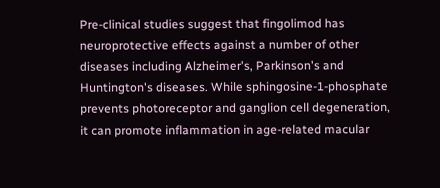Pre-clinical studies suggest that fingolimod has neuroprotective effects against a number of other diseases including Alzheimer's, Parkinson's and Huntington's diseases. While sphingosine-1-phosphate prevents photoreceptor and ganglion cell degeneration, it can promote inflammation in age-related macular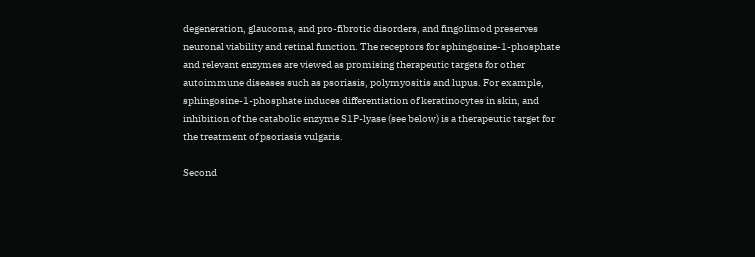degeneration, glaucoma, and pro-fibrotic disorders, and fingolimod preserves neuronal viability and retinal function. The receptors for sphingosine-1-phosphate and relevant enzymes are viewed as promising therapeutic targets for other autoimmune diseases such as psoriasis, polymyositis and lupus. For example, sphingosine-1-phosphate induces differentiation of keratinocytes in skin, and inhibition of the catabolic enzyme S1P-lyase (see below) is a therapeutic target for the treatment of psoriasis vulgaris.

Second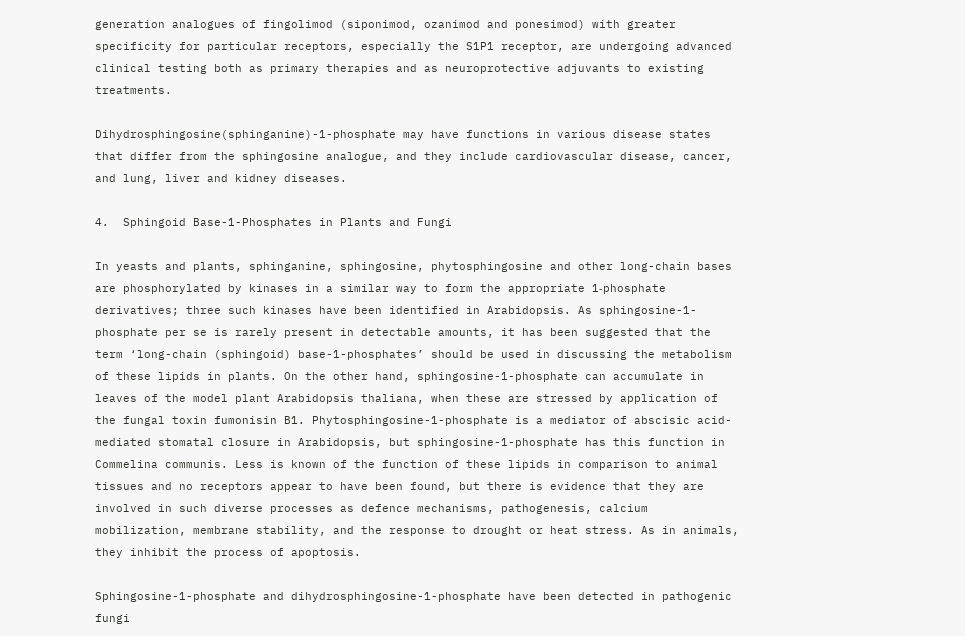generation analogues of fingolimod (siponimod, ozanimod and ponesimod) with greater specificity for particular receptors, especially the S1P1 receptor, are undergoing advanced clinical testing both as primary therapies and as neuroprotective adjuvants to existing treatments.

Dihydrosphingosine(sphinganine)-1-phosphate may have functions in various disease states that differ from the sphingosine analogue, and they include cardiovascular disease, cancer, and lung, liver and kidney diseases.

4.  Sphingoid Base-1-Phosphates in Plants and Fungi

In yeasts and plants, sphinganine, sphingosine, phytosphingosine and other long-chain bases are phosphorylated by kinases in a similar way to form the appropriate 1‑phosphate derivatives; three such kinases have been identified in Arabidopsis. As sphingosine-1-phosphate per se is rarely present in detectable amounts, it has been suggested that the term ‘long-chain (sphingoid) base-1-phosphates’ should be used in discussing the metabolism of these lipids in plants. On the other hand, sphingosine-1-phosphate can accumulate in leaves of the model plant Arabidopsis thaliana, when these are stressed by application of the fungal toxin fumonisin B1. Phytosphingosine-1-phosphate is a mediator of abscisic acid-mediated stomatal closure in Arabidopsis, but sphingosine-1-phosphate has this function in Commelina communis. Less is known of the function of these lipids in comparison to animal tissues and no receptors appear to have been found, but there is evidence that they are involved in such diverse processes as defence mechanisms, pathogenesis, calcium mobilization, membrane stability, and the response to drought or heat stress. As in animals, they inhibit the process of apoptosis.

Sphingosine-1-phosphate and dihydrosphingosine-1-phosphate have been detected in pathogenic fungi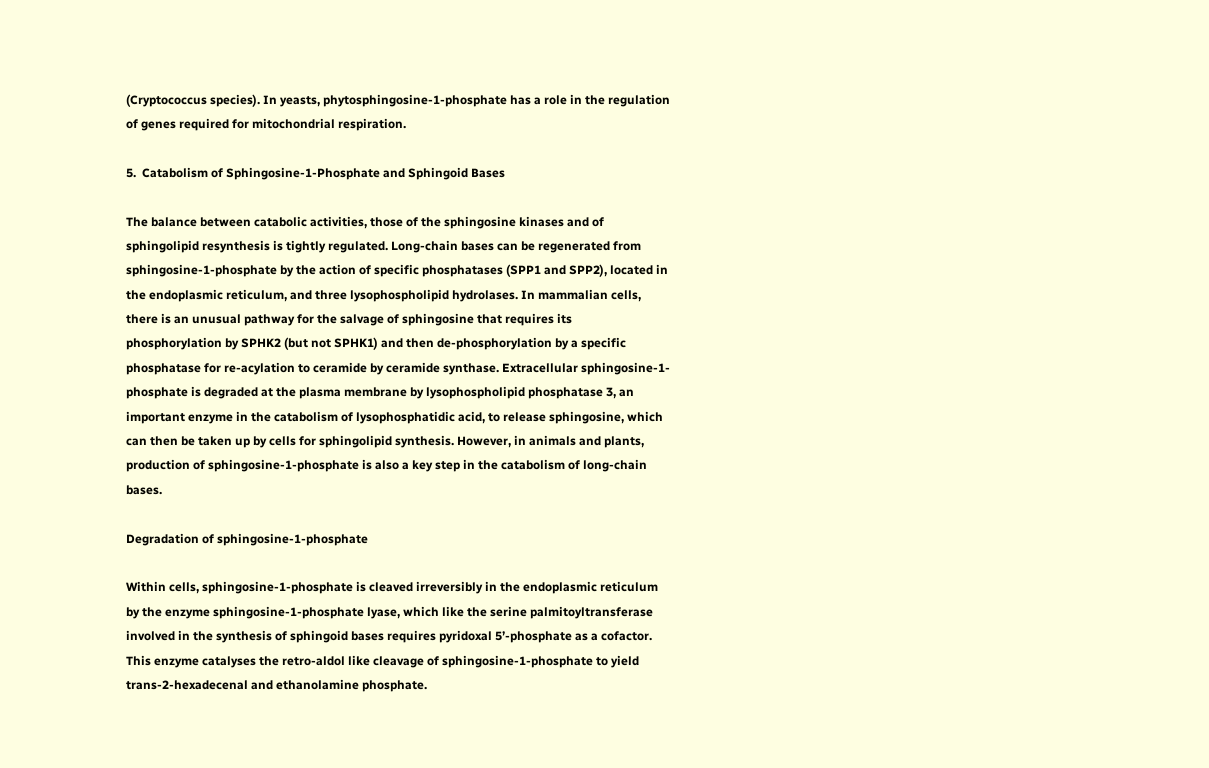(Cryptococcus species). In yeasts, phytosphingosine-1-phosphate has a role in the regulation of genes required for mitochondrial respiration.

5.  Catabolism of Sphingosine-1-Phosphate and Sphingoid Bases

The balance between catabolic activities, those of the sphingosine kinases and of sphingolipid resynthesis is tightly regulated. Long-chain bases can be regenerated from sphingosine-1-phosphate by the action of specific phosphatases (SPP1 and SPP2), located in the endoplasmic reticulum, and three lysophospholipid hydrolases. In mammalian cells, there is an unusual pathway for the salvage of sphingosine that requires its phosphorylation by SPHK2 (but not SPHK1) and then de-phosphorylation by a specific phosphatase for re-acylation to ceramide by ceramide synthase. Extracellular sphingosine-1-phosphate is degraded at the plasma membrane by lysophospholipid phosphatase 3, an important enzyme in the catabolism of lysophosphatidic acid, to release sphingosine, which can then be taken up by cells for sphingolipid synthesis. However, in animals and plants, production of sphingosine-1-phosphate is also a key step in the catabolism of long-chain bases.

Degradation of sphingosine-1-phosphate

Within cells, sphingosine-1-phosphate is cleaved irreversibly in the endoplasmic reticulum by the enzyme sphingosine-1-phosphate lyase, which like the serine palmitoyltransferase involved in the synthesis of sphingoid bases requires pyridoxal 5’-phosphate as a cofactor. This enzyme catalyses the retro-aldol like cleavage of sphingosine-1-phosphate to yield trans-2-hexadecenal and ethanolamine phosphate.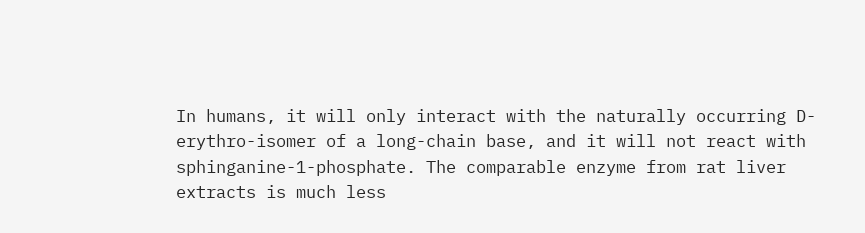In humans, it will only interact with the naturally occurring D-erythro-isomer of a long-chain base, and it will not react with sphinganine-1-phosphate. The comparable enzyme from rat liver extracts is much less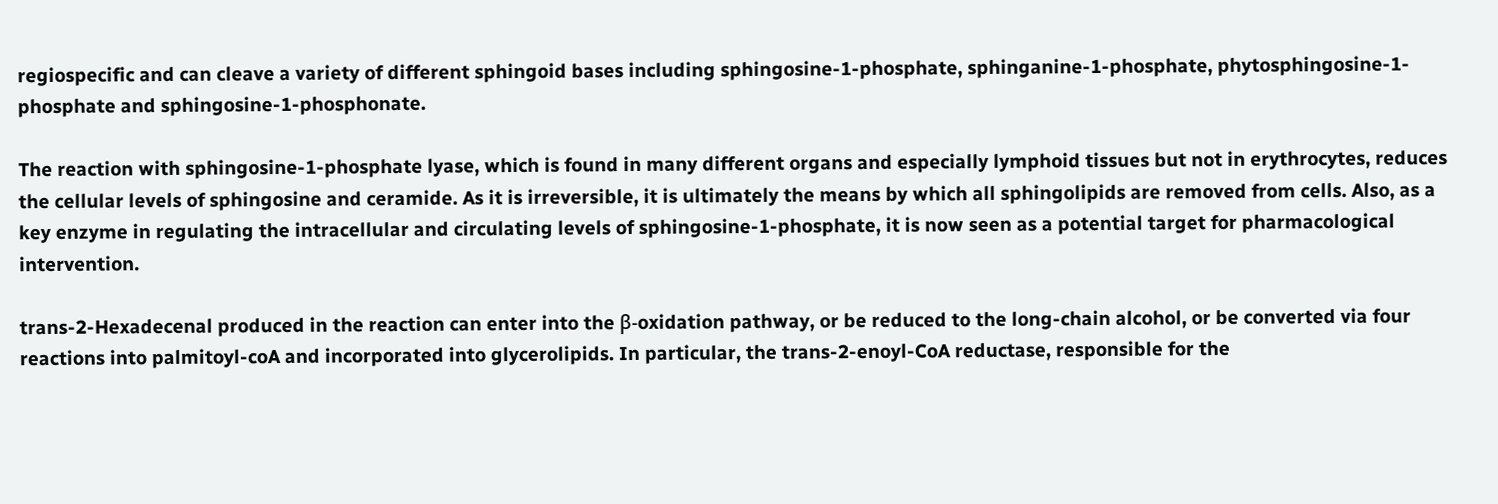regiospecific and can cleave a variety of different sphingoid bases including sphingosine-1-phosphate, sphinganine-1-phosphate, phytosphingosine-1-phosphate and sphingosine-1-phosphonate.

The reaction with sphingosine-1-phosphate lyase, which is found in many different organs and especially lymphoid tissues but not in erythrocytes, reduces the cellular levels of sphingosine and ceramide. As it is irreversible, it is ultimately the means by which all sphingolipids are removed from cells. Also, as a key enzyme in regulating the intracellular and circulating levels of sphingosine-1-phosphate, it is now seen as a potential target for pharmacological intervention.

trans-2-Hexadecenal produced in the reaction can enter into the β-oxidation pathway, or be reduced to the long-chain alcohol, or be converted via four reactions into palmitoyl-coA and incorporated into glycerolipids. In particular, the trans-2-enoyl-CoA reductase, responsible for the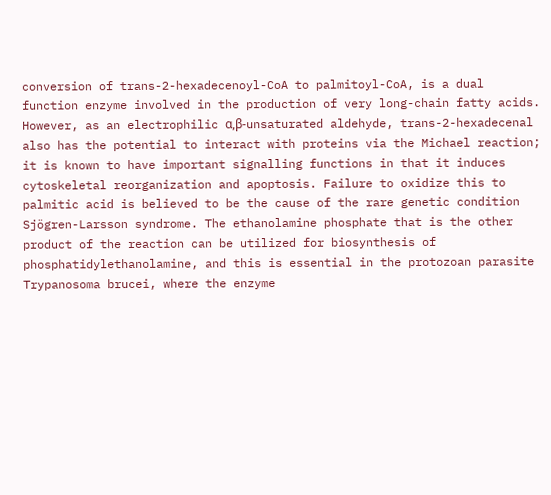conversion of trans-2-hexadecenoyl-CoA to palmitoyl-CoA, is a dual function enzyme involved in the production of very long-chain fatty acids. However, as an electrophilic α,β-unsaturated aldehyde, trans-2-hexadecenal also has the potential to interact with proteins via the Michael reaction; it is known to have important signalling functions in that it induces cytoskeletal reorganization and apoptosis. Failure to oxidize this to palmitic acid is believed to be the cause of the rare genetic condition Sjögren-Larsson syndrome. The ethanolamine phosphate that is the other product of the reaction can be utilized for biosynthesis of phosphatidylethanolamine, and this is essential in the protozoan parasite Trypanosoma brucei, where the enzyme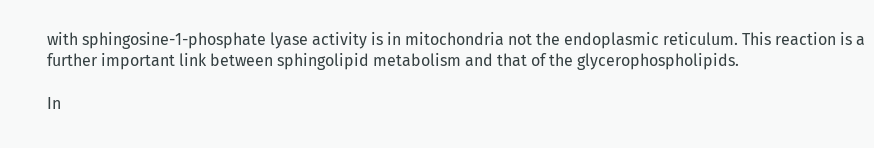with sphingosine-1-phosphate lyase activity is in mitochondria not the endoplasmic reticulum. This reaction is a further important link between sphingolipid metabolism and that of the glycerophospholipids.

In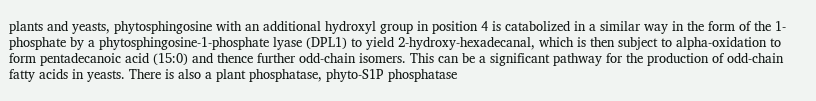plants and yeasts, phytosphingosine with an additional hydroxyl group in position 4 is catabolized in a similar way in the form of the 1-phosphate by a phytosphingosine-1-phosphate lyase (DPL1) to yield 2-hydroxy-hexadecanal, which is then subject to alpha-oxidation to form pentadecanoic acid (15:0) and thence further odd-chain isomers. This can be a significant pathway for the production of odd-chain fatty acids in yeasts. There is also a plant phosphatase, phyto-S1P phosphatase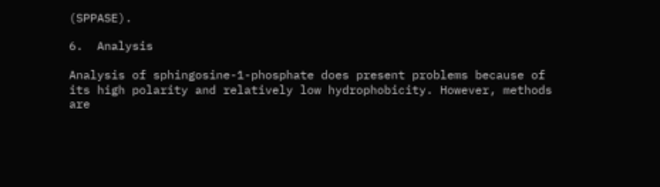(SPPASE).

6.  Analysis

Analysis of sphingosine-1-phosphate does present problems because of its high polarity and relatively low hydrophobicity. However, methods are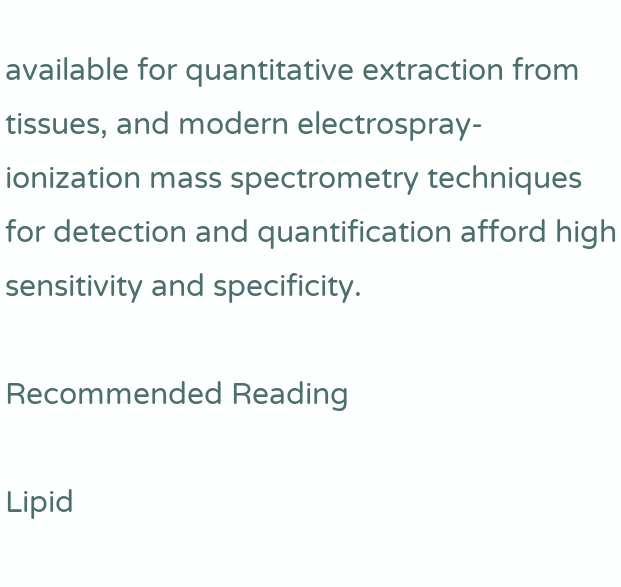available for quantitative extraction from tissues, and modern electrospray-ionization mass spectrometry techniques for detection and quantification afford high sensitivity and specificity.

Recommended Reading

Lipid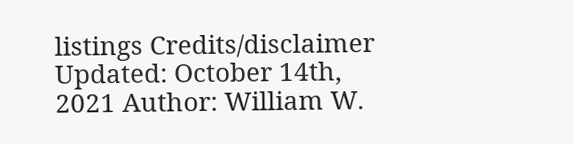listings Credits/disclaimer Updated: October 14th, 2021 Author: William W.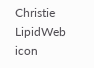Christie LipidWeb icon